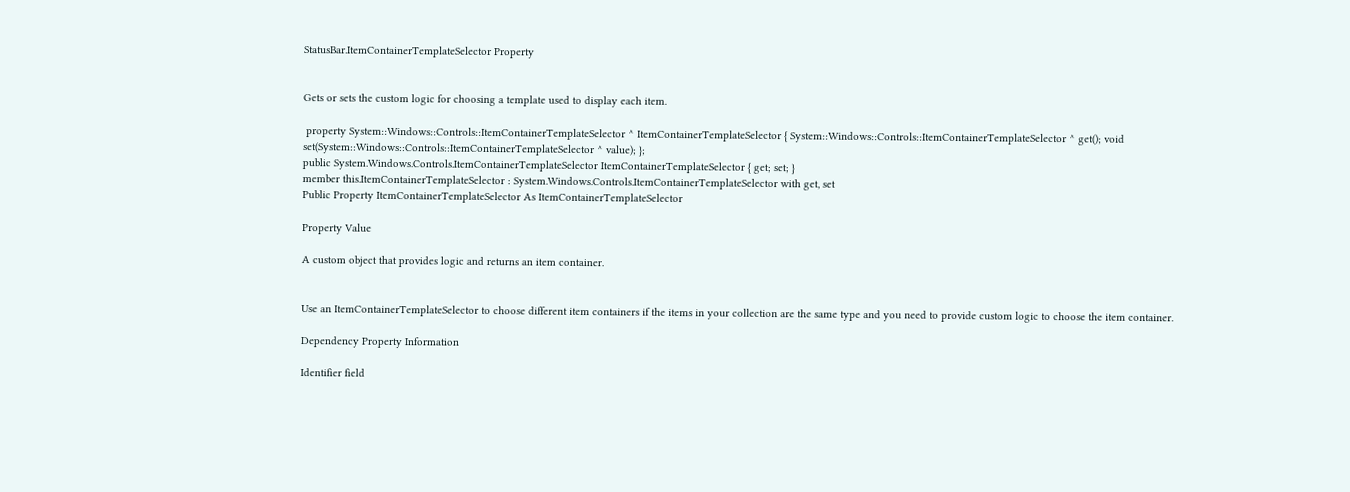StatusBar.ItemContainerTemplateSelector Property


Gets or sets the custom logic for choosing a template used to display each item.

 property System::Windows::Controls::ItemContainerTemplateSelector ^ ItemContainerTemplateSelector { System::Windows::Controls::ItemContainerTemplateSelector ^ get(); void set(System::Windows::Controls::ItemContainerTemplateSelector ^ value); };
public System.Windows.Controls.ItemContainerTemplateSelector ItemContainerTemplateSelector { get; set; }
member this.ItemContainerTemplateSelector : System.Windows.Controls.ItemContainerTemplateSelector with get, set
Public Property ItemContainerTemplateSelector As ItemContainerTemplateSelector

Property Value

A custom object that provides logic and returns an item container.


Use an ItemContainerTemplateSelector to choose different item containers if the items in your collection are the same type and you need to provide custom logic to choose the item container.

Dependency Property Information

Identifier field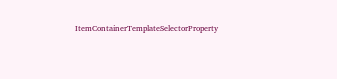ItemContainerTemplateSelectorProperty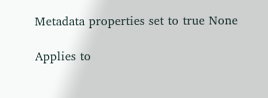Metadata properties set to true None

Applies to